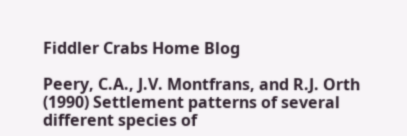Fiddler Crabs Home Blog

Peery, C.A., J.V. Montfrans, and R.J. Orth (1990) Settlement patterns of several different species of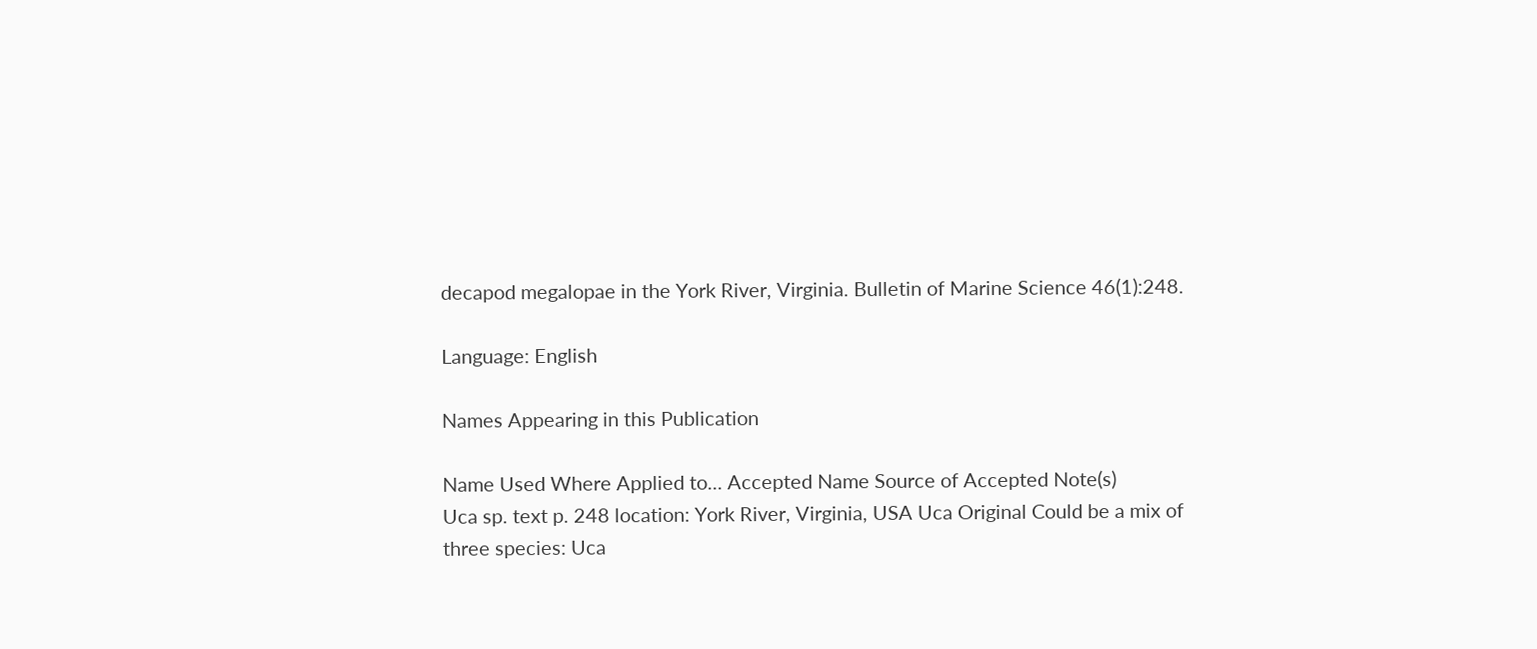decapod megalopae in the York River, Virginia. Bulletin of Marine Science 46(1):248.

Language: English

Names Appearing in this Publication

Name Used Where Applied to... Accepted Name Source of Accepted Note(s)
Uca sp. text p. 248 location: York River, Virginia, USA Uca Original Could be a mix of three species: Uca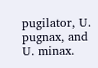pugilator, U. pugnax, and U. minax.